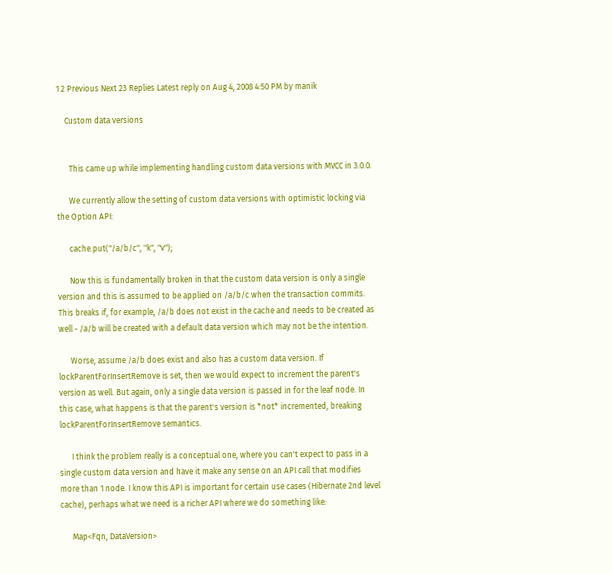1 2 Previous Next 23 Replies Latest reply on Aug 4, 2008 4:50 PM by manik

    Custom data versions


      This came up while implementing handling custom data versions with MVCC in 3.0.0.

      We currently allow the setting of custom data versions with optimistic locking via the Option API:

      cache.put("/a/b/c", "k", "v");

      Now this is fundamentally broken in that the custom data version is only a single version and this is assumed to be applied on /a/b/c when the transaction commits. This breaks if, for example, /a/b does not exist in the cache and needs to be created as well - /a/b will be created with a default data version which may not be the intention.

      Worse, assume /a/b does exist and also has a custom data version. If lockParentForInsertRemove is set, then we would expect to increment the parent's version as well. But again, only a single data version is passed in for the leaf node. In this case, what happens is that the parent's version is *not* incremented, breaking lockParentForInsertRemove semantics.

      I think the problem really is a conceptual one, where you can't expect to pass in a single custom data version and have it make any sense on an API call that modifies more than 1 node. I know this API is important for certain use cases (Hibernate 2nd level cache), perhaps what we need is a richer API where we do something like:

      Map<Fqn, DataVersion>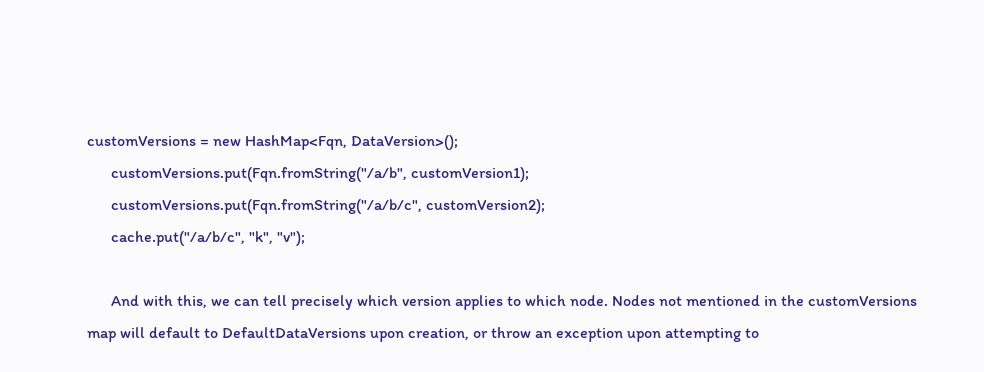customVersions = new HashMap<Fqn, DataVersion>();
      customVersions.put(Fqn.fromString("/a/b", customVersion1);
      customVersions.put(Fqn.fromString("/a/b/c", customVersion2);
      cache.put("/a/b/c", "k", "v");

      And with this, we can tell precisely which version applies to which node. Nodes not mentioned in the customVersions map will default to DefaultDataVersions upon creation, or throw an exception upon attempting to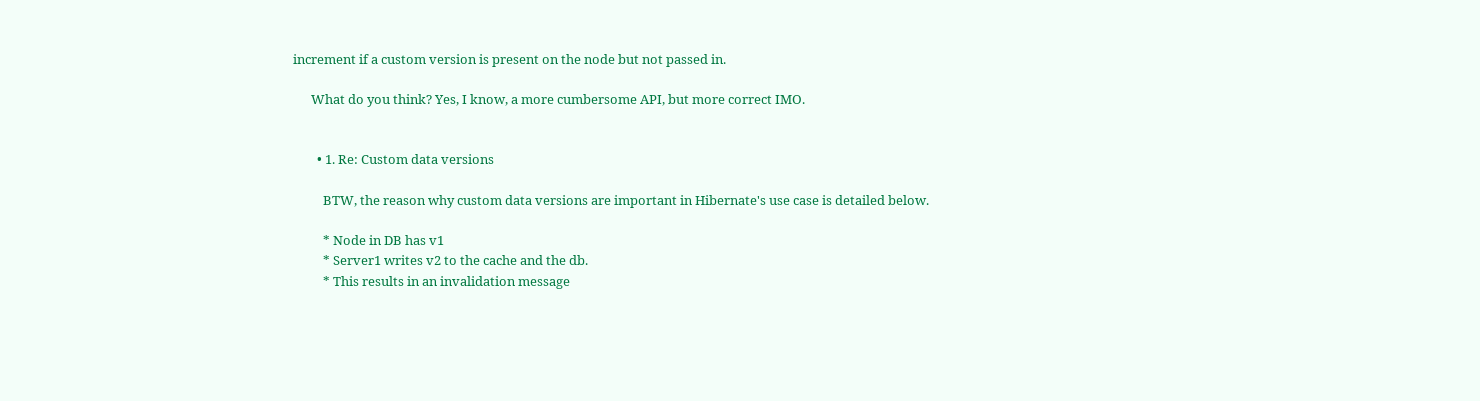increment if a custom version is present on the node but not passed in.

      What do you think? Yes, I know, a more cumbersome API, but more correct IMO.


        • 1. Re: Custom data versions

          BTW, the reason why custom data versions are important in Hibernate's use case is detailed below.

          * Node in DB has v1
          * Server1 writes v2 to the cache and the db.
          * This results in an invalidation message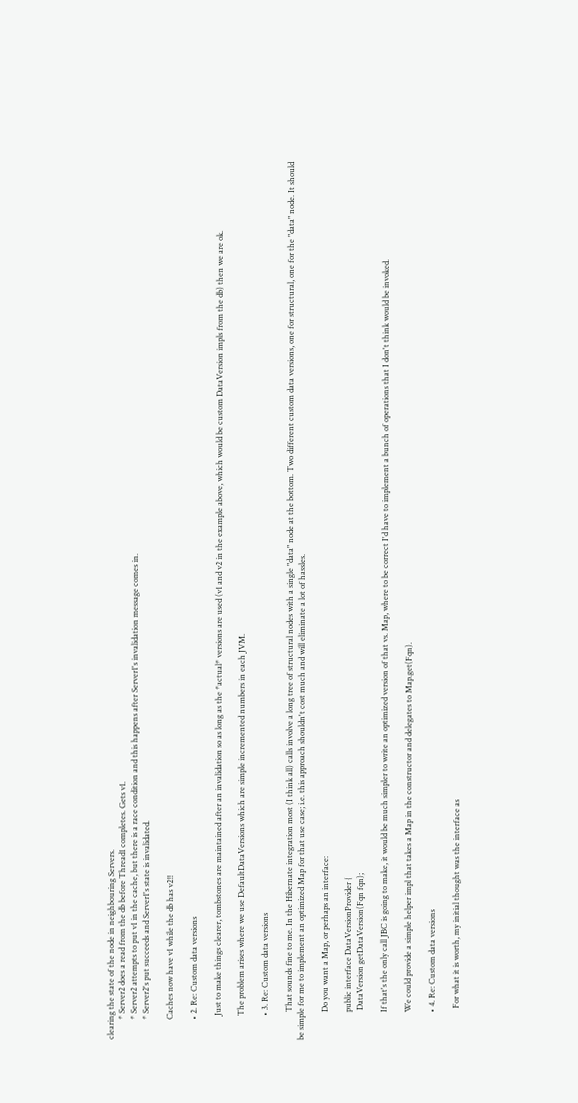clearing the state of the node in neighbouring Servers.
          * Server2 does a read from the db before Thread1 completes. Gets v1.
          * Server2 attempts to put v1 in the cache, but there is a race condition and this happens after Server1's invalidation message comes in.
          * Server2's put succeeds and Server1's state is invalidated.

          Caches now have v1 while the db has v2!!

          • 2. Re: Custom data versions

            Just to make things clearer, tombstones are maintained after an invalidation so as long as the *actual* versions are used (v1 and v2 in the example above, which would be custom DataVersion impls from the db) then we are ok.

            The problem arises where we use DefaultDataVersions which are simple incremented numbers in each JVM.

            • 3. Re: Custom data versions

              That sounds fine to me. In the Hibernate integration most (I think all) calls involve a long tree of structural nodes with a single "data" node at the bottom. Two different custom data versions, one for structural, one for the "data" node. It should be simple for me to implement an optimized Map for that use case; i.e. this approach shouldn't cost much and will eliminate a lot of hassles.

              Do you want a Map, or perhaps an interface:

              public interface DataVersionProvider {
               DataVersion getDataVersion(Fqn fqn);

              If that's the only call JBC is going to make, it would be much simpler to write an optimized version of that vs. Map, where to be correct I'd have to implement a bunch of operations that I don't think would be invoked.

              We could provide a simple helper impl that takes a Map in the constructor and delegates to Map.get(Fqn).

              • 4. Re: Custom data versions

                For what it is worth, my initial thought was the interface as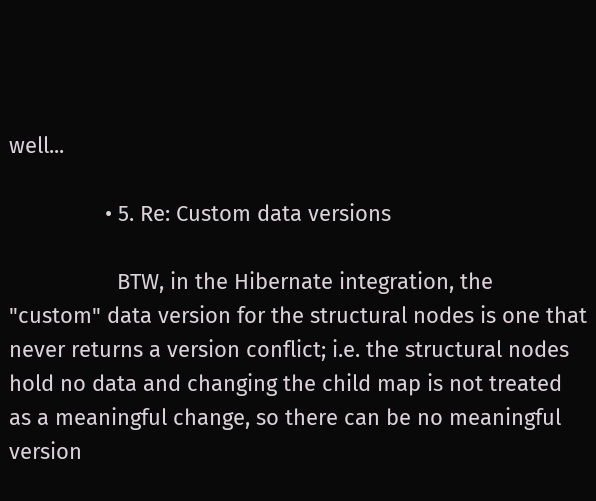well...

                • 5. Re: Custom data versions

                  BTW, in the Hibernate integration, the "custom" data version for the structural nodes is one that never returns a version conflict; i.e. the structural nodes hold no data and changing the child map is not treated as a meaningful change, so there can be no meaningful version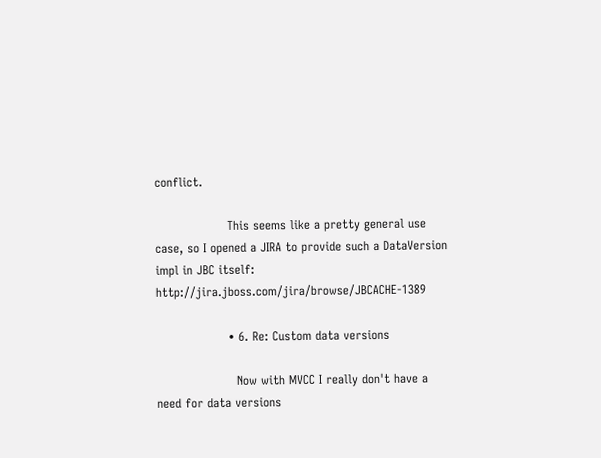conflict.

                  This seems like a pretty general use case, so I opened a JIRA to provide such a DataVersion impl in JBC itself: http://jira.jboss.com/jira/browse/JBCACHE-1389

                  • 6. Re: Custom data versions

                    Now with MVCC I really don't have a need for data versions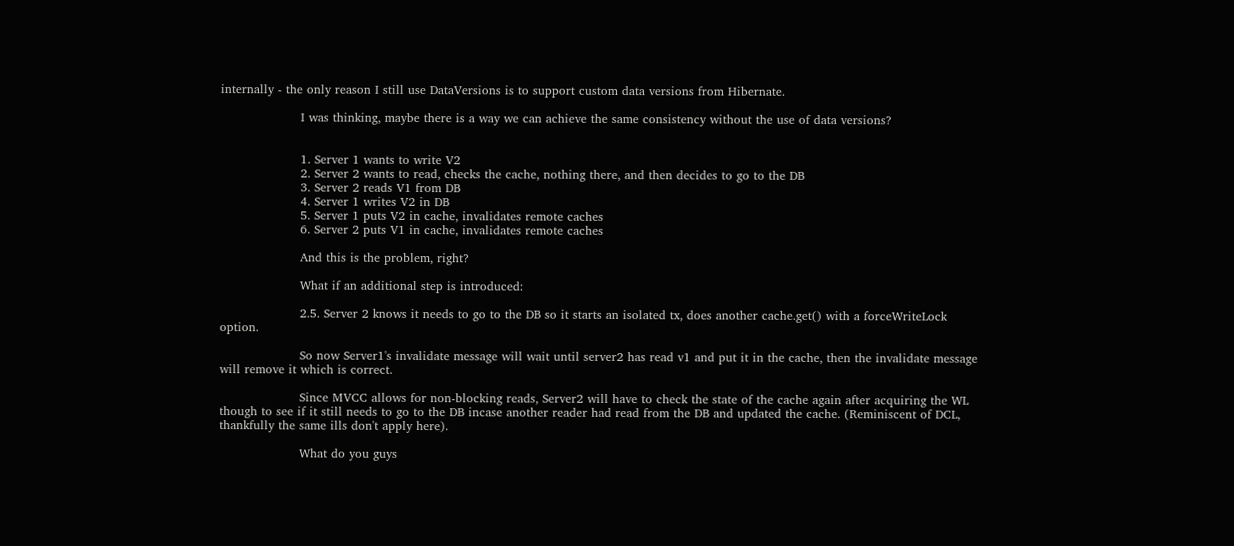internally - the only reason I still use DataVersions is to support custom data versions from Hibernate.

                    I was thinking, maybe there is a way we can achieve the same consistency without the use of data versions?


                    1. Server 1 wants to write V2
                    2. Server 2 wants to read, checks the cache, nothing there, and then decides to go to the DB
                    3. Server 2 reads V1 from DB
                    4. Server 1 writes V2 in DB
                    5. Server 1 puts V2 in cache, invalidates remote caches
                    6. Server 2 puts V1 in cache, invalidates remote caches

                    And this is the problem, right?

                    What if an additional step is introduced:

                    2.5. Server 2 knows it needs to go to the DB so it starts an isolated tx, does another cache.get() with a forceWriteLock option.

                    So now Server1's invalidate message will wait until server2 has read v1 and put it in the cache, then the invalidate message will remove it which is correct.

                    Since MVCC allows for non-blocking reads, Server2 will have to check the state of the cache again after acquiring the WL though to see if it still needs to go to the DB incase another reader had read from the DB and updated the cache. (Reminiscent of DCL, thankfully the same ills don't apply here).

                    What do you guys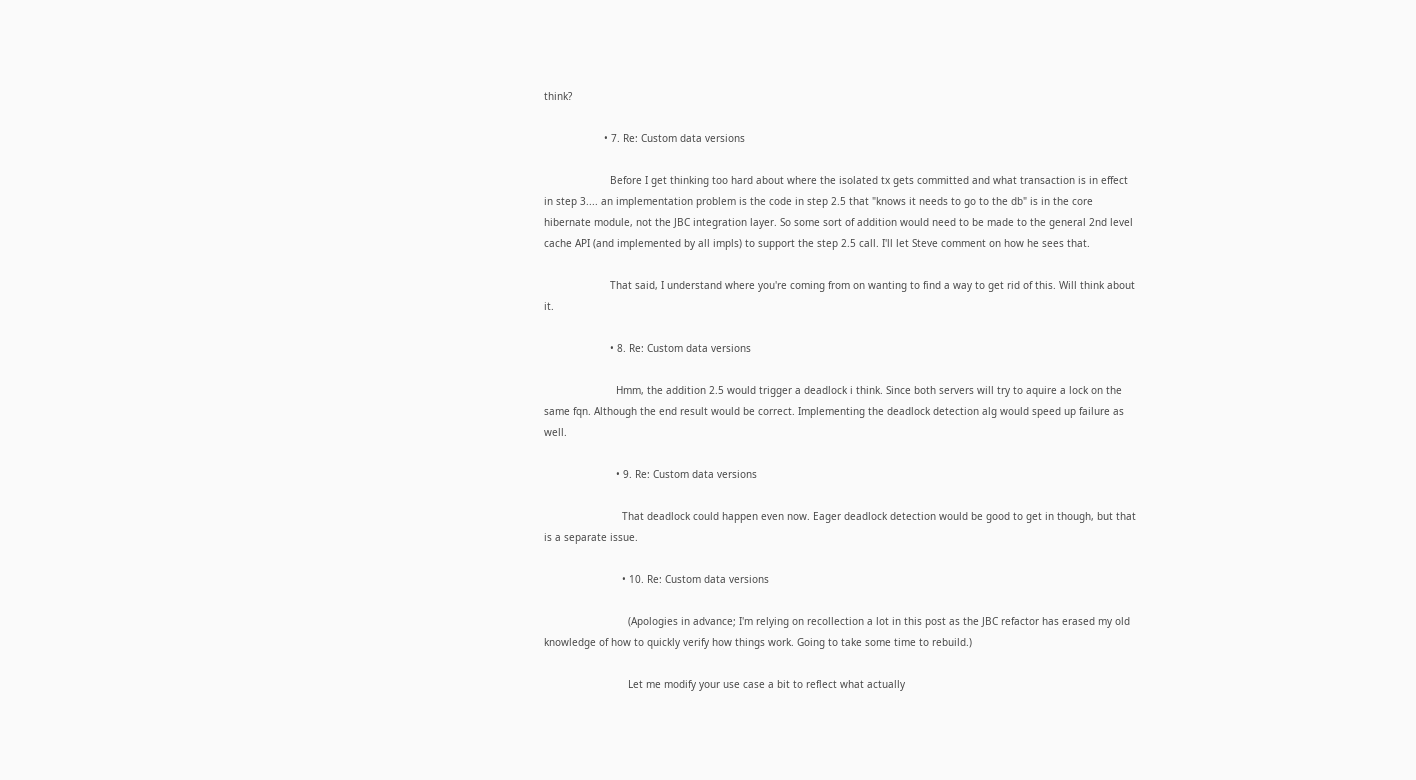think?

                    • 7. Re: Custom data versions

                      Before I get thinking too hard about where the isolated tx gets committed and what transaction is in effect in step 3.... an implementation problem is the code in step 2.5 that "knows it needs to go to the db" is in the core hibernate module, not the JBC integration layer. So some sort of addition would need to be made to the general 2nd level cache API (and implemented by all impls) to support the step 2.5 call. I'll let Steve comment on how he sees that.

                      That said, I understand where you're coming from on wanting to find a way to get rid of this. Will think about it.

                      • 8. Re: Custom data versions

                        Hmm, the addition 2.5 would trigger a deadlock i think. Since both servers will try to aquire a lock on the same fqn. Although the end result would be correct. Implementing the deadlock detection alg would speed up failure as well.

                        • 9. Re: Custom data versions

                          That deadlock could happen even now. Eager deadlock detection would be good to get in though, but that is a separate issue.

                          • 10. Re: Custom data versions

                            (Apologies in advance; I'm relying on recollection a lot in this post as the JBC refactor has erased my old knowledge of how to quickly verify how things work. Going to take some time to rebuild.)

                            Let me modify your use case a bit to reflect what actually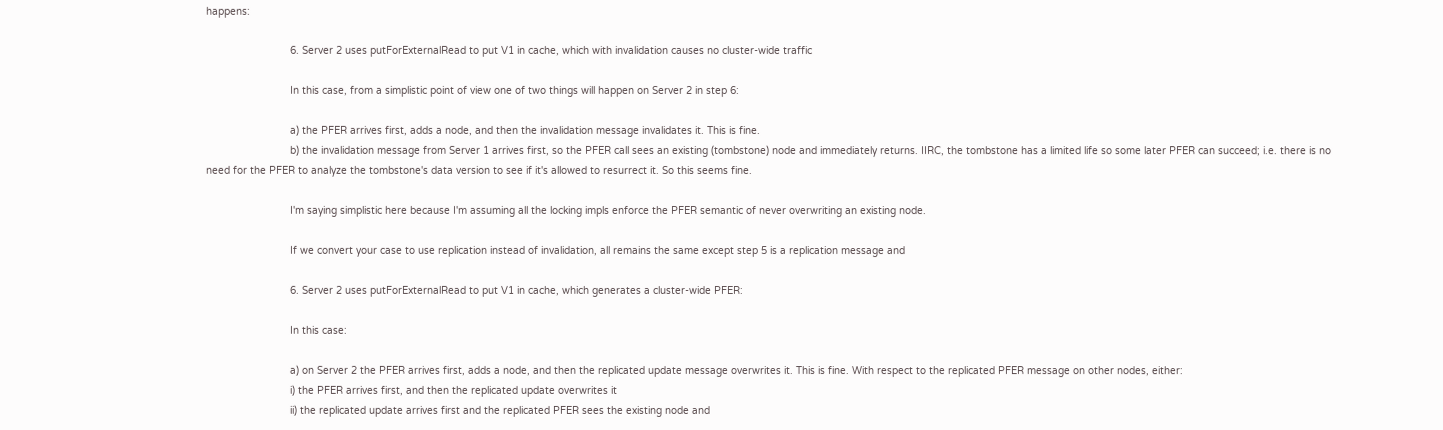happens:

                            6. Server 2 uses putForExternalRead to put V1 in cache, which with invalidation causes no cluster-wide traffic

                            In this case, from a simplistic point of view one of two things will happen on Server 2 in step 6:

                            a) the PFER arrives first, adds a node, and then the invalidation message invalidates it. This is fine.
                            b) the invalidation message from Server 1 arrives first, so the PFER call sees an existing (tombstone) node and immediately returns. IIRC, the tombstone has a limited life so some later PFER can succeed; i.e. there is no need for the PFER to analyze the tombstone's data version to see if it's allowed to resurrect it. So this seems fine.

                            I'm saying simplistic here because I'm assuming all the locking impls enforce the PFER semantic of never overwriting an existing node.

                            If we convert your case to use replication instead of invalidation, all remains the same except step 5 is a replication message and

                            6. Server 2 uses putForExternalRead to put V1 in cache, which generates a cluster-wide PFER:

                            In this case:

                            a) on Server 2 the PFER arrives first, adds a node, and then the replicated update message overwrites it. This is fine. With respect to the replicated PFER message on other nodes, either:
                            i) the PFER arrives first, and then the replicated update overwrites it
                            ii) the replicated update arrives first and the replicated PFER sees the existing node and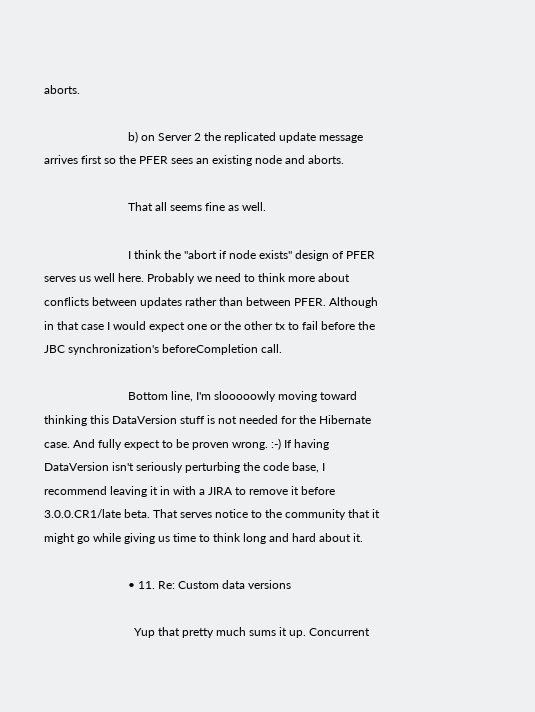aborts.

                            b) on Server 2 the replicated update message arrives first so the PFER sees an existing node and aborts.

                            That all seems fine as well.

                            I think the "abort if node exists" design of PFER serves us well here. Probably we need to think more about conflicts between updates rather than between PFER. Although in that case I would expect one or the other tx to fail before the JBC synchronization's beforeCompletion call.

                            Bottom line, I'm slooooowly moving toward thinking this DataVersion stuff is not needed for the Hibernate case. And fully expect to be proven wrong. :-) If having DataVersion isn't seriously perturbing the code base, I recommend leaving it in with a JIRA to remove it before 3.0.0.CR1/late beta. That serves notice to the community that it might go while giving us time to think long and hard about it.

                            • 11. Re: Custom data versions

                              Yup that pretty much sums it up. Concurrent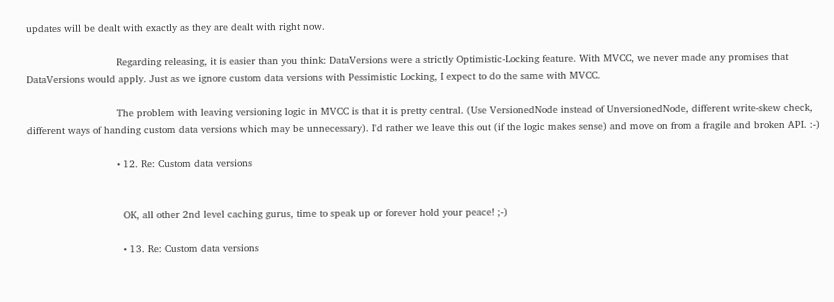updates will be dealt with exactly as they are dealt with right now.

                              Regarding releasing, it is easier than you think: DataVersions were a strictly Optimistic-Locking feature. With MVCC, we never made any promises that DataVersions would apply. Just as we ignore custom data versions with Pessimistic Locking, I expect to do the same with MVCC.

                              The problem with leaving versioning logic in MVCC is that it is pretty central. (Use VersionedNode instead of UnversionedNode, different write-skew check, different ways of handing custom data versions which may be unnecessary). I'd rather we leave this out (if the logic makes sense) and move on from a fragile and broken API. :-)

                              • 12. Re: Custom data versions


                                OK, all other 2nd level caching gurus, time to speak up or forever hold your peace! ;-)

                                • 13. Re: Custom data versions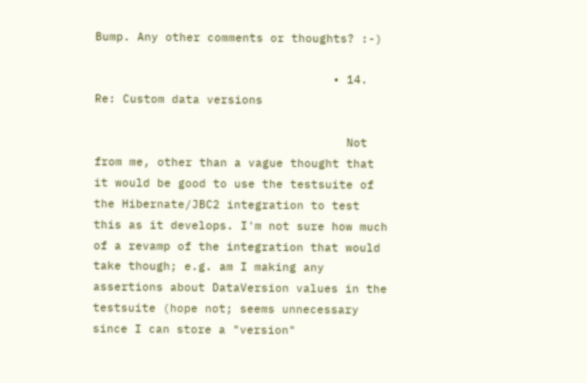Bump. Any other comments or thoughts? :-)

                                  • 14. Re: Custom data versions

                                    Not from me, other than a vague thought that it would be good to use the testsuite of the Hibernate/JBC2 integration to test this as it develops. I'm not sure how much of a revamp of the integration that would take though; e.g. am I making any assertions about DataVersion values in the testsuite (hope not; seems unnecessary since I can store a "version"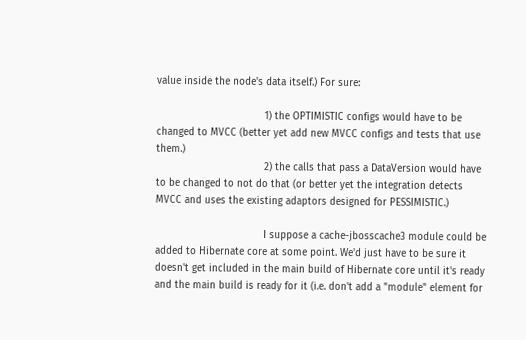value inside the node's data itself.) For sure:

                                    1) the OPTIMISTIC configs would have to be changed to MVCC (better yet add new MVCC configs and tests that use them.)
                                    2) the calls that pass a DataVersion would have to be changed to not do that (or better yet the integration detects MVCC and uses the existing adaptors designed for PESSIMISTIC.)

                                    I suppose a cache-jbosscache3 module could be added to Hibernate core at some point. We'd just have to be sure it doesn't get included in the main build of Hibernate core until it's ready and the main build is ready for it (i.e. don't add a "module" element for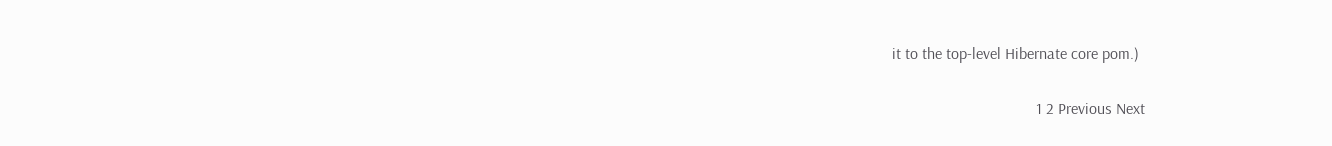it to the top-level Hibernate core pom.)

                                    1 2 Previous Next